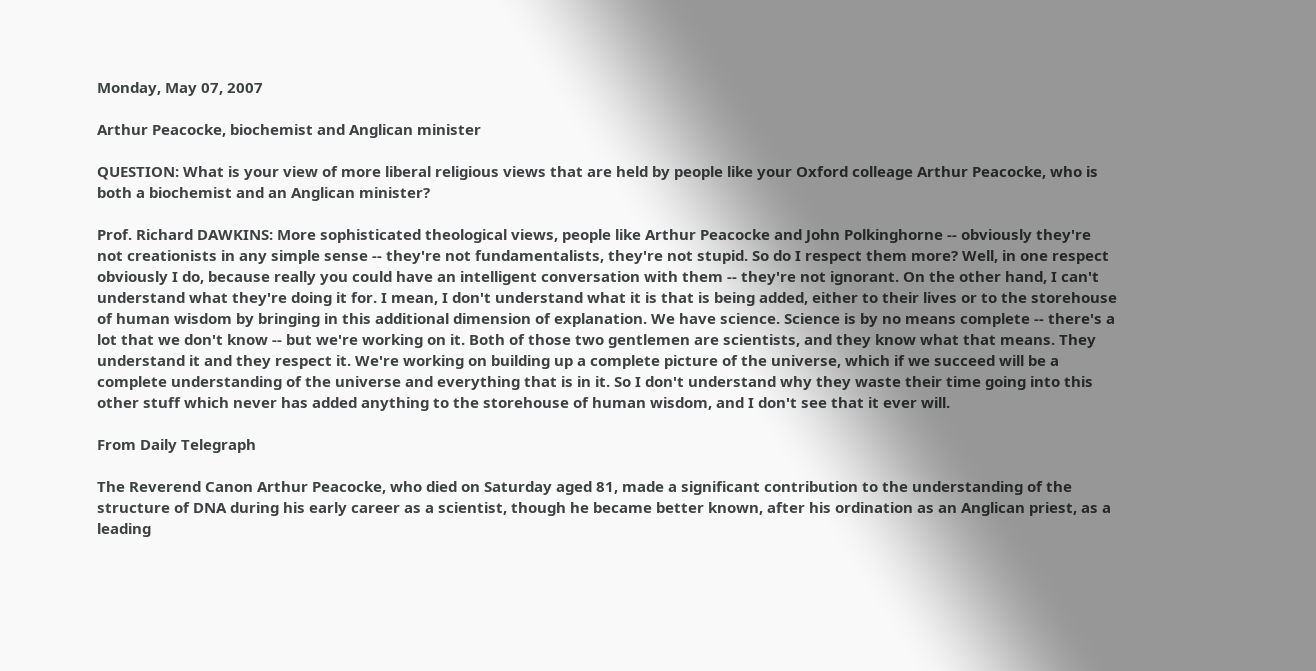Monday, May 07, 2007

Arthur Peacocke, biochemist and Anglican minister

QUESTION: What is your view of more liberal religious views that are held by people like your Oxford colleage Arthur Peacocke, who is both a biochemist and an Anglican minister?

Prof. Richard DAWKINS: More sophisticated theological views, people like Arthur Peacocke and John Polkinghorne -- obviously they're not creationists in any simple sense -- they're not fundamentalists, they're not stupid. So do I respect them more? Well, in one respect obviously I do, because really you could have an intelligent conversation with them -- they're not ignorant. On the other hand, I can't understand what they're doing it for. I mean, I don't understand what it is that is being added, either to their lives or to the storehouse of human wisdom by bringing in this additional dimension of explanation. We have science. Science is by no means complete -- there's a lot that we don't know -- but we're working on it. Both of those two gentlemen are scientists, and they know what that means. They understand it and they respect it. We're working on building up a complete picture of the universe, which if we succeed will be a complete understanding of the universe and everything that is in it. So I don't understand why they waste their time going into this other stuff which never has added anything to the storehouse of human wisdom, and I don't see that it ever will.

From Daily Telegraph

The Reverend Canon Arthur Peacocke, who died on Saturday aged 81, made a significant contribution to the understanding of the structure of DNA during his early career as a scientist, though he became better known, after his ordination as an Anglican priest, as a leading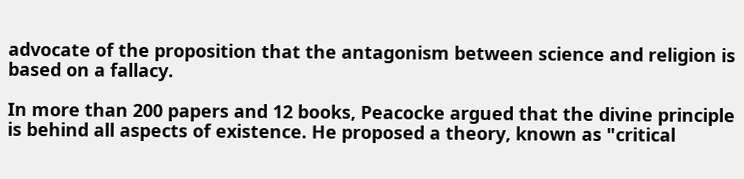advocate of the proposition that the antagonism between science and religion is based on a fallacy.

In more than 200 papers and 12 books, Peacocke argued that the divine principle is behind all aspects of existence. He proposed a theory, known as "critical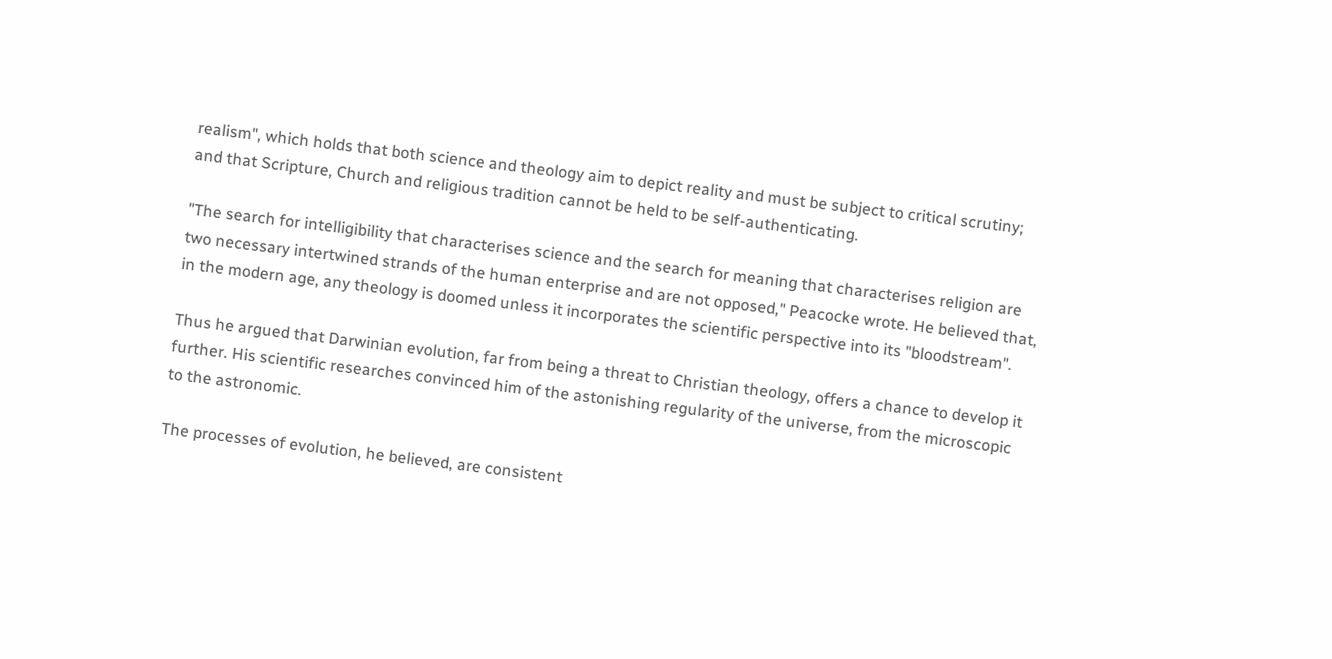realism", which holds that both science and theology aim to depict reality and must be subject to critical scrutiny; and that Scripture, Church and religious tradition cannot be held to be self-authenticating.

"The search for intelligibility that characterises science and the search for meaning that characterises religion are two necessary intertwined strands of the human enterprise and are not opposed," Peacocke wrote. He believed that, in the modern age, any theology is doomed unless it incorporates the scientific perspective into its "bloodstream".

Thus he argued that Darwinian evolution, far from being a threat to Christian theology, offers a chance to develop it further. His scientific researches convinced him of the astonishing regularity of the universe, from the microscopic to the astronomic.

The processes of evolution, he believed, are consistent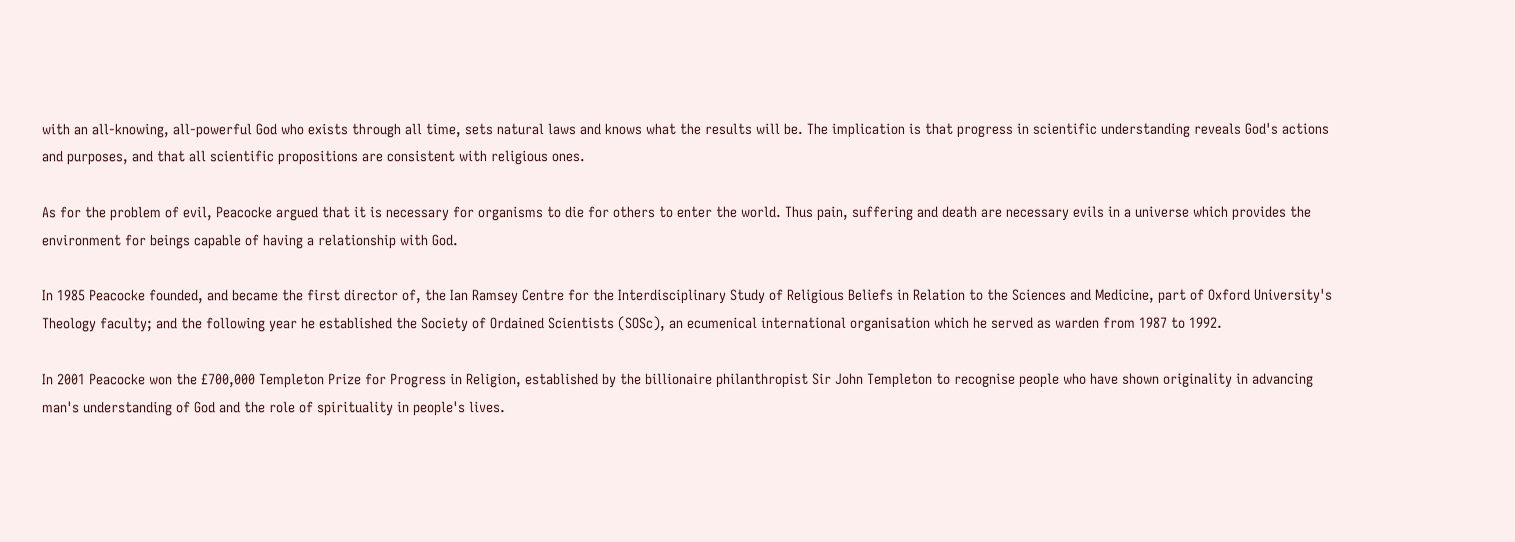with an all-knowing, all-powerful God who exists through all time, sets natural laws and knows what the results will be. The implication is that progress in scientific understanding reveals God's actions and purposes, and that all scientific propositions are consistent with religious ones.

As for the problem of evil, Peacocke argued that it is necessary for organisms to die for others to enter the world. Thus pain, suffering and death are necessary evils in a universe which provides the environment for beings capable of having a relationship with God.

In 1985 Peacocke founded, and became the first director of, the Ian Ramsey Centre for the Interdisciplinary Study of Religious Beliefs in Relation to the Sciences and Medicine, part of Oxford University's Theology faculty; and the following year he established the Society of Ordained Scientists (SOSc), an ecumenical international organisation which he served as warden from 1987 to 1992.

In 2001 Peacocke won the £700,000 Templeton Prize for Progress in Religion, established by the billionaire philanthropist Sir John Templeton to recognise people who have shown originality in advancing man's understanding of God and the role of spirituality in people's lives.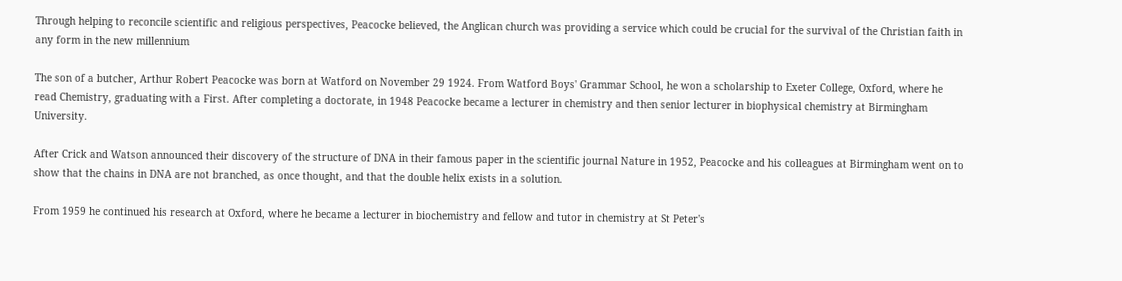Through helping to reconcile scientific and religious perspectives, Peacocke believed, the Anglican church was providing a service which could be crucial for the survival of the Christian faith in any form in the new millennium

The son of a butcher, Arthur Robert Peacocke was born at Watford on November 29 1924. From Watford Boys' Grammar School, he won a scholarship to Exeter College, Oxford, where he read Chemistry, graduating with a First. After completing a doctorate, in 1948 Peacocke became a lecturer in chemistry and then senior lecturer in biophysical chemistry at Birmingham University.

After Crick and Watson announced their discovery of the structure of DNA in their famous paper in the scientific journal Nature in 1952, Peacocke and his colleagues at Birmingham went on to show that the chains in DNA are not branched, as once thought, and that the double helix exists in a solution.

From 1959 he continued his research at Oxford, where he became a lecturer in biochemistry and fellow and tutor in chemistry at St Peter's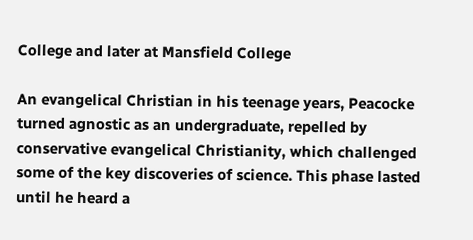College and later at Mansfield College

An evangelical Christian in his teenage years, Peacocke turned agnostic as an undergraduate, repelled by conservative evangelical Christianity, which challenged some of the key discoveries of science. This phase lasted until he heard a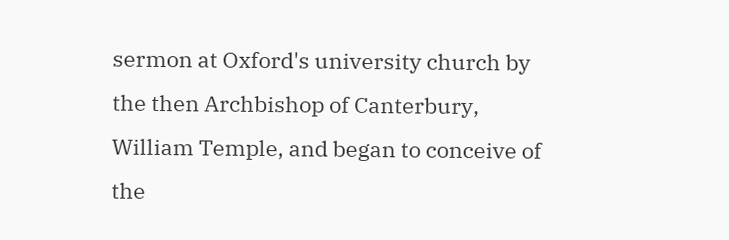sermon at Oxford's university church by the then Archbishop of Canterbury, William Temple, and began to conceive of the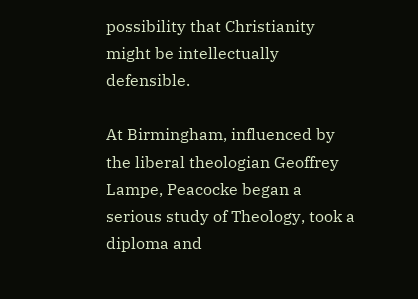possibility that Christianity might be intellectually defensible.

At Birmingham, influenced by the liberal theologian Geoffrey Lampe, Peacocke began a serious study of Theology, took a diploma and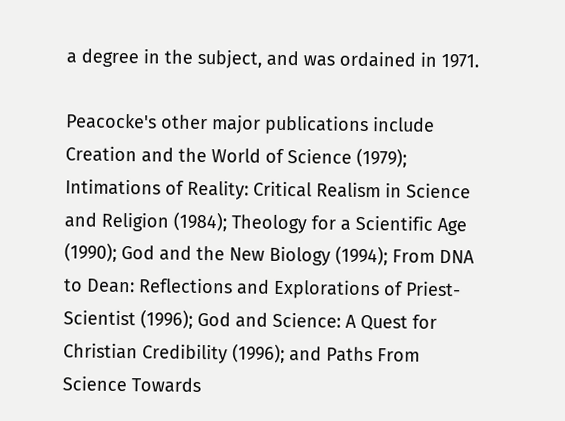a degree in the subject, and was ordained in 1971.

Peacocke's other major publications include Creation and the World of Science (1979); Intimations of Reality: Critical Realism in Science and Religion (1984); Theology for a Scientific Age (1990); God and the New Biology (1994); From DNA to Dean: Reflections and Explorations of Priest-Scientist (1996); God and Science: A Quest for Christian Credibility (1996); and Paths From Science Towards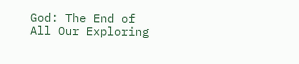God: The End of All Our Exploring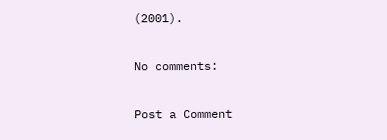(2001).

No comments:

Post a Comment